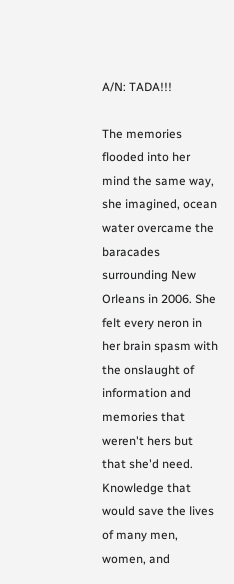A/N: TADA!!!

The memories flooded into her mind the same way, she imagined, ocean water overcame the baracades surrounding New Orleans in 2006. She felt every neron in her brain spasm with the onslaught of information and memories that weren't hers but that she'd need. Knowledge that would save the lives of many men, women, and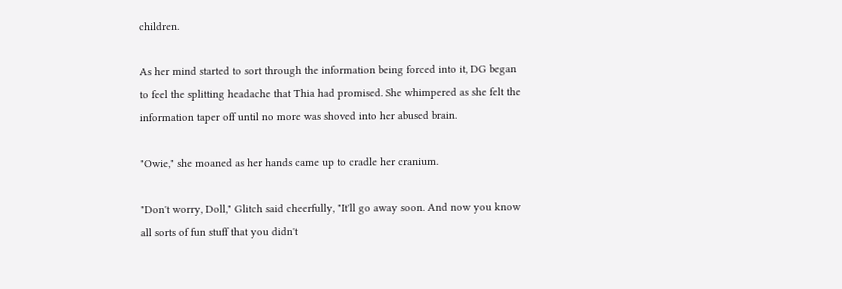children.

As her mind started to sort through the information being forced into it, DG began to feel the splitting headache that Thia had promised. She whimpered as she felt the information taper off until no more was shoved into her abused brain.

"Owie," she moaned as her hands came up to cradle her cranium.

"Don't worry, Doll," Glitch said cheerfully, "It'll go away soon. And now you know all sorts of fun stuff that you didn't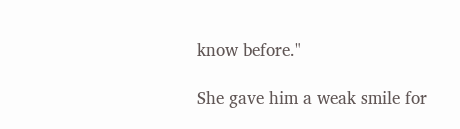know before."

She gave him a weak smile for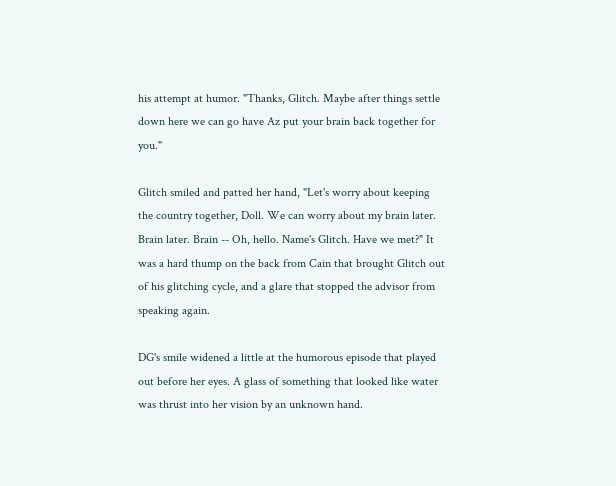his attempt at humor. "Thanks, Glitch. Maybe after things settle down here we can go have Az put your brain back together for you."

Glitch smiled and patted her hand, "Let's worry about keeping the country together, Doll. We can worry about my brain later. Brain later. Brain -- Oh, hello. Name's Glitch. Have we met?" It was a hard thump on the back from Cain that brought Glitch out of his glitching cycle, and a glare that stopped the advisor from speaking again.

DG's smile widened a little at the humorous episode that played out before her eyes. A glass of something that looked like water was thrust into her vision by an unknown hand.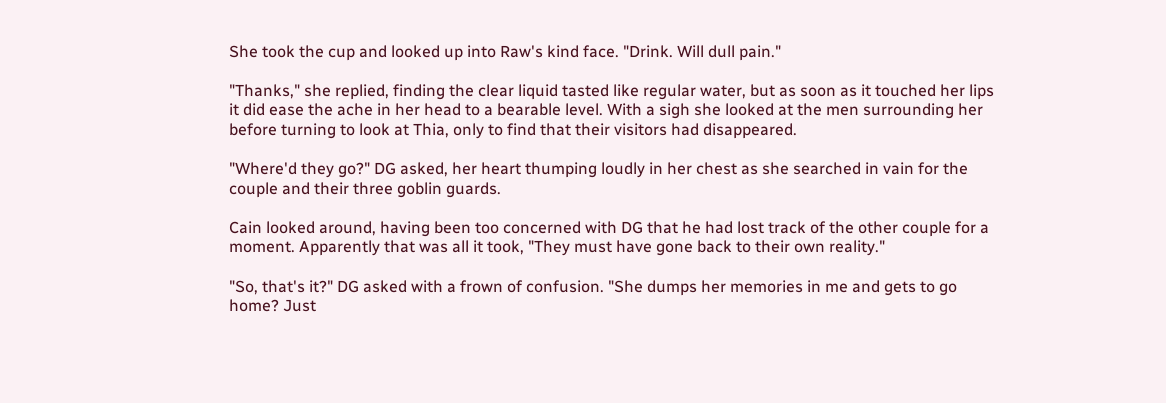She took the cup and looked up into Raw's kind face. "Drink. Will dull pain."

"Thanks," she replied, finding the clear liquid tasted like regular water, but as soon as it touched her lips it did ease the ache in her head to a bearable level. With a sigh she looked at the men surrounding her before turning to look at Thia, only to find that their visitors had disappeared.

"Where'd they go?" DG asked, her heart thumping loudly in her chest as she searched in vain for the couple and their three goblin guards.

Cain looked around, having been too concerned with DG that he had lost track of the other couple for a moment. Apparently that was all it took, "They must have gone back to their own reality."

"So, that's it?" DG asked with a frown of confusion. "She dumps her memories in me and gets to go home? Just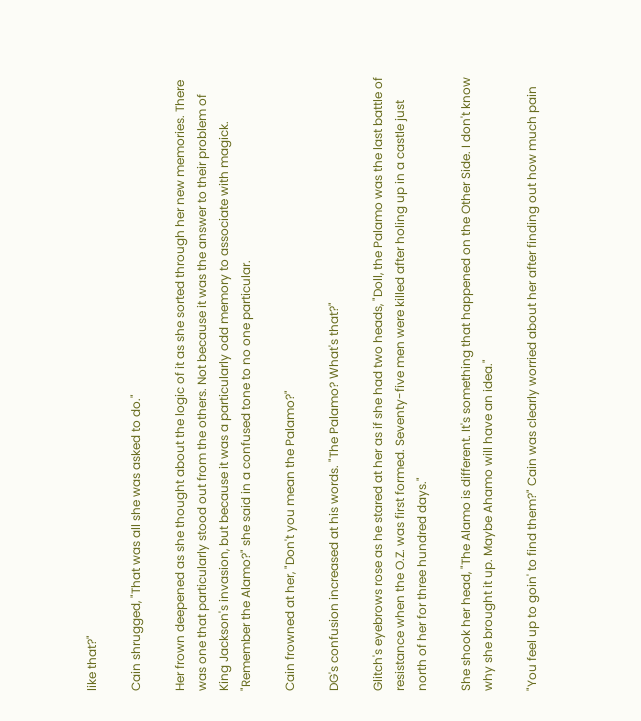like that?"

Cain shrugged, "That was all she was asked to do."

Her frown deepened as she thought about the logic of it as she sorted through her new memories. There was one that particularly stood out from the others. Not because it was the answer to their problem of King Jackson's invasion, but because it was a particularly odd memory to associate with magick. "Remember the Alamo?" she said in a confused tone to no one particular.

Cain frowned at her, "Don't you mean the Palamo?"

DG's confusion increased at his words. "The Palamo? What's that?"

Glitch's eyebrows rose as he stared at her as if she had two heads, "Doll, the Palamo was the last battle of resistance when the O.Z. was first formed. Seventy-five men were killed after holing up in a castle just north of her for three hundred days."

She shook her head, "The Alamo is different. It's something that happened on the Other Side. I don't know why she brought it up. Maybe Ahamo will have an idea."

"You feel up to goin' to find them?" Cain was clearly worried about her after finding out how much pain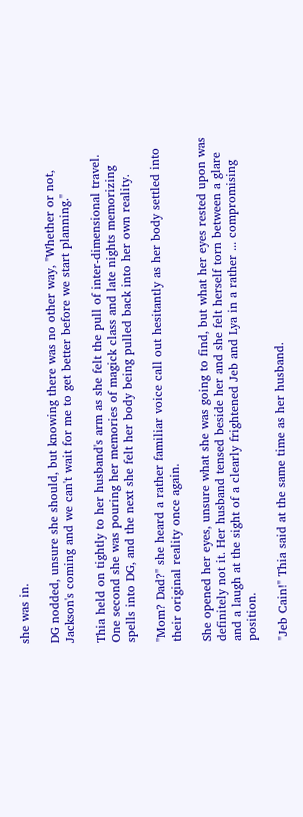she was in.

DG nodded, unsure she should, but knowing there was no other way, "Whether or not, Jackson's coming and we can't wait for me to get better before we start planning."

Thia held on tightly to her husband's arm as she felt the pull of inter-dimensional travel. One second she was pouring her memories of magick class and late nights memorizing spells into DG, and the next she felt her body being pulled back into her own reality.

"Mom? Dad?" she heard a rather familiar voice call out hesitantly as her body settled into their original reality once again.

She opened her eyes, unsure what she was going to find, but what her eyes rested upon was definitely not it. Her husband tensed beside her and she felt herself torn between a glare and a laugh at the sight of a clearly frightened Jeb and Lya in a rather ... compromising position.

"Jeb Cain!" Thia said at the same time as her husband.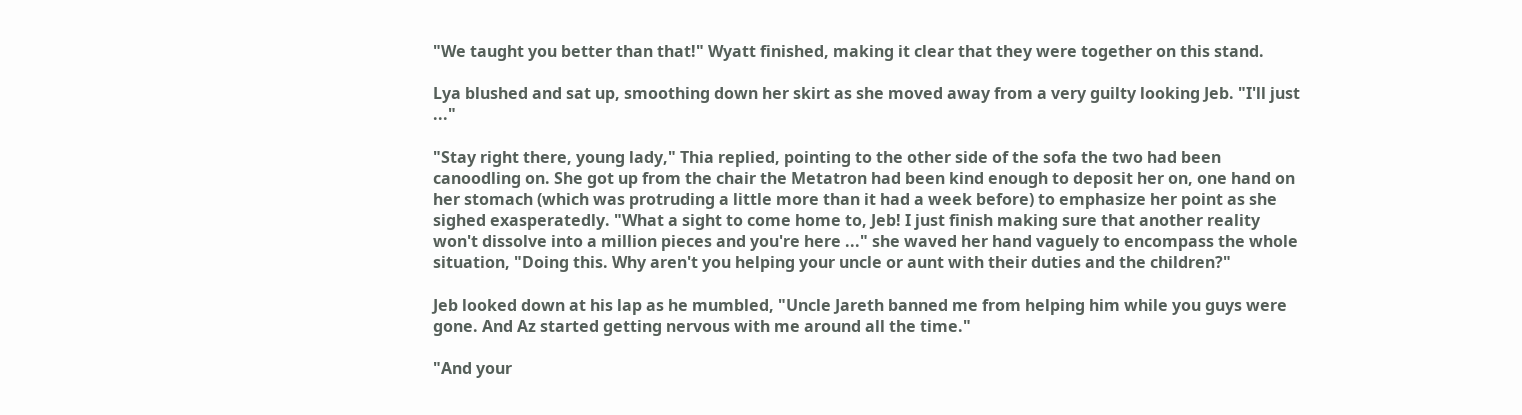"We taught you better than that!" Wyatt finished, making it clear that they were together on this stand.

Lya blushed and sat up, smoothing down her skirt as she moved away from a very guilty looking Jeb. "I'll just ..."

"Stay right there, young lady," Thia replied, pointing to the other side of the sofa the two had been canoodling on. She got up from the chair the Metatron had been kind enough to deposit her on, one hand on her stomach (which was protruding a little more than it had a week before) to emphasize her point as she sighed exasperatedly. "What a sight to come home to, Jeb! I just finish making sure that another reality won't dissolve into a million pieces and you're here ..." she waved her hand vaguely to encompass the whole situation, "Doing this. Why aren't you helping your uncle or aunt with their duties and the children?"

Jeb looked down at his lap as he mumbled, "Uncle Jareth banned me from helping him while you guys were gone. And Az started getting nervous with me around all the time."

"And your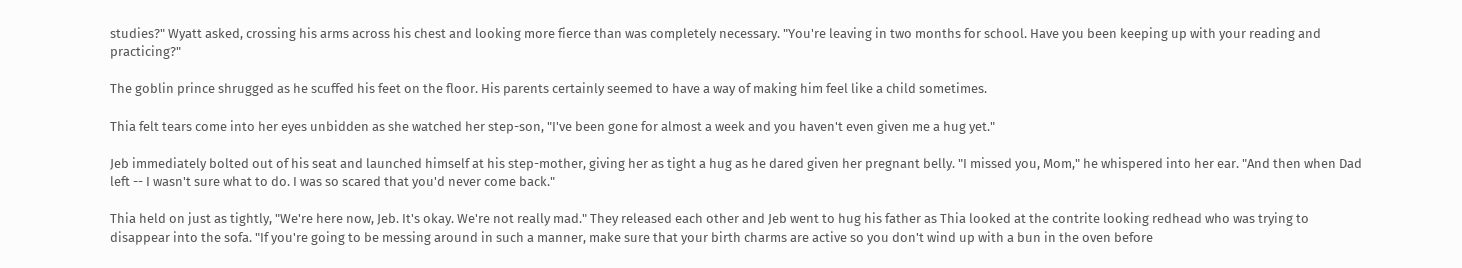studies?" Wyatt asked, crossing his arms across his chest and looking more fierce than was completely necessary. "You're leaving in two months for school. Have you been keeping up with your reading and practicing?"

The goblin prince shrugged as he scuffed his feet on the floor. His parents certainly seemed to have a way of making him feel like a child sometimes.

Thia felt tears come into her eyes unbidden as she watched her step-son, "I've been gone for almost a week and you haven't even given me a hug yet."

Jeb immediately bolted out of his seat and launched himself at his step-mother, giving her as tight a hug as he dared given her pregnant belly. "I missed you, Mom," he whispered into her ear. "And then when Dad left -- I wasn't sure what to do. I was so scared that you'd never come back."

Thia held on just as tightly, "We're here now, Jeb. It's okay. We're not really mad." They released each other and Jeb went to hug his father as Thia looked at the contrite looking redhead who was trying to disappear into the sofa. "If you're going to be messing around in such a manner, make sure that your birth charms are active so you don't wind up with a bun in the oven before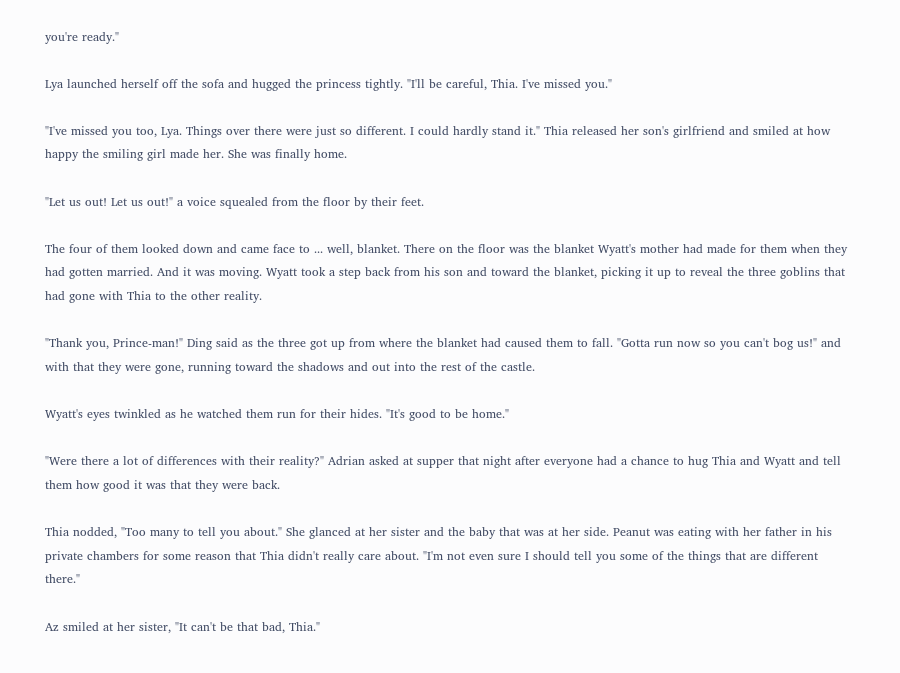you're ready."

Lya launched herself off the sofa and hugged the princess tightly. "I'll be careful, Thia. I've missed you."

"I've missed you too, Lya. Things over there were just so different. I could hardly stand it." Thia released her son's girlfriend and smiled at how happy the smiling girl made her. She was finally home.

"Let us out! Let us out!" a voice squealed from the floor by their feet.

The four of them looked down and came face to ... well, blanket. There on the floor was the blanket Wyatt's mother had made for them when they had gotten married. And it was moving. Wyatt took a step back from his son and toward the blanket, picking it up to reveal the three goblins that had gone with Thia to the other reality.

"Thank you, Prince-man!" Ding said as the three got up from where the blanket had caused them to fall. "Gotta run now so you can't bog us!" and with that they were gone, running toward the shadows and out into the rest of the castle.

Wyatt's eyes twinkled as he watched them run for their hides. "It's good to be home."

"Were there a lot of differences with their reality?" Adrian asked at supper that night after everyone had a chance to hug Thia and Wyatt and tell them how good it was that they were back.

Thia nodded, "Too many to tell you about." She glanced at her sister and the baby that was at her side. Peanut was eating with her father in his private chambers for some reason that Thia didn't really care about. "I'm not even sure I should tell you some of the things that are different there."

Az smiled at her sister, "It can't be that bad, Thia."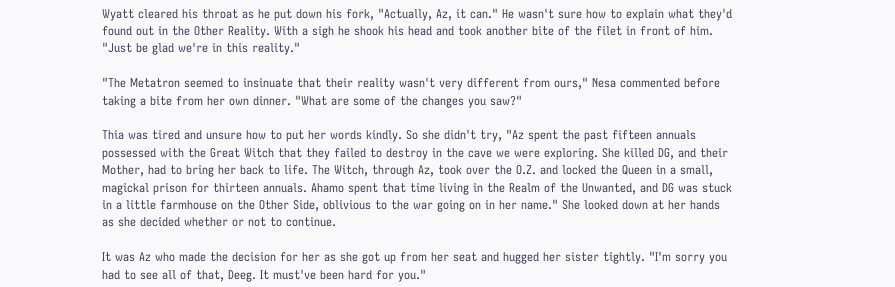Wyatt cleared his throat as he put down his fork, "Actually, Az, it can." He wasn't sure how to explain what they'd found out in the Other Reality. With a sigh he shook his head and took another bite of the filet in front of him. "Just be glad we're in this reality."

"The Metatron seemed to insinuate that their reality wasn't very different from ours," Nesa commented before taking a bite from her own dinner. "What are some of the changes you saw?"

Thia was tired and unsure how to put her words kindly. So she didn't try, "Az spent the past fifteen annuals possessed with the Great Witch that they failed to destroy in the cave we were exploring. She killed DG, and their Mother, had to bring her back to life. The Witch, through Az, took over the O.Z. and locked the Queen in a small, magickal prison for thirteen annuals. Ahamo spent that time living in the Realm of the Unwanted, and DG was stuck in a little farmhouse on the Other Side, oblivious to the war going on in her name." She looked down at her hands as she decided whether or not to continue.

It was Az who made the decision for her as she got up from her seat and hugged her sister tightly. "I'm sorry you had to see all of that, Deeg. It must've been hard for you."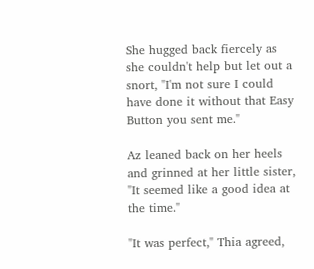She hugged back fiercely as she couldn't help but let out a snort, "I'm not sure I could have done it without that Easy Button you sent me."

Az leaned back on her heels and grinned at her little sister, "It seemed like a good idea at the time."

"It was perfect," Thia agreed,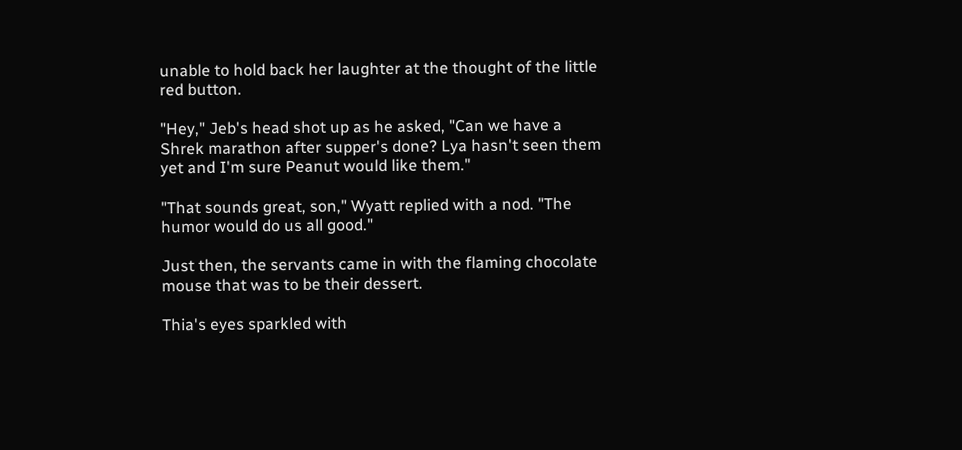unable to hold back her laughter at the thought of the little red button.

"Hey," Jeb's head shot up as he asked, "Can we have a Shrek marathon after supper's done? Lya hasn't seen them yet and I'm sure Peanut would like them."

"That sounds great, son," Wyatt replied with a nod. "The humor would do us all good."

Just then, the servants came in with the flaming chocolate mouse that was to be their dessert.

Thia's eyes sparkled with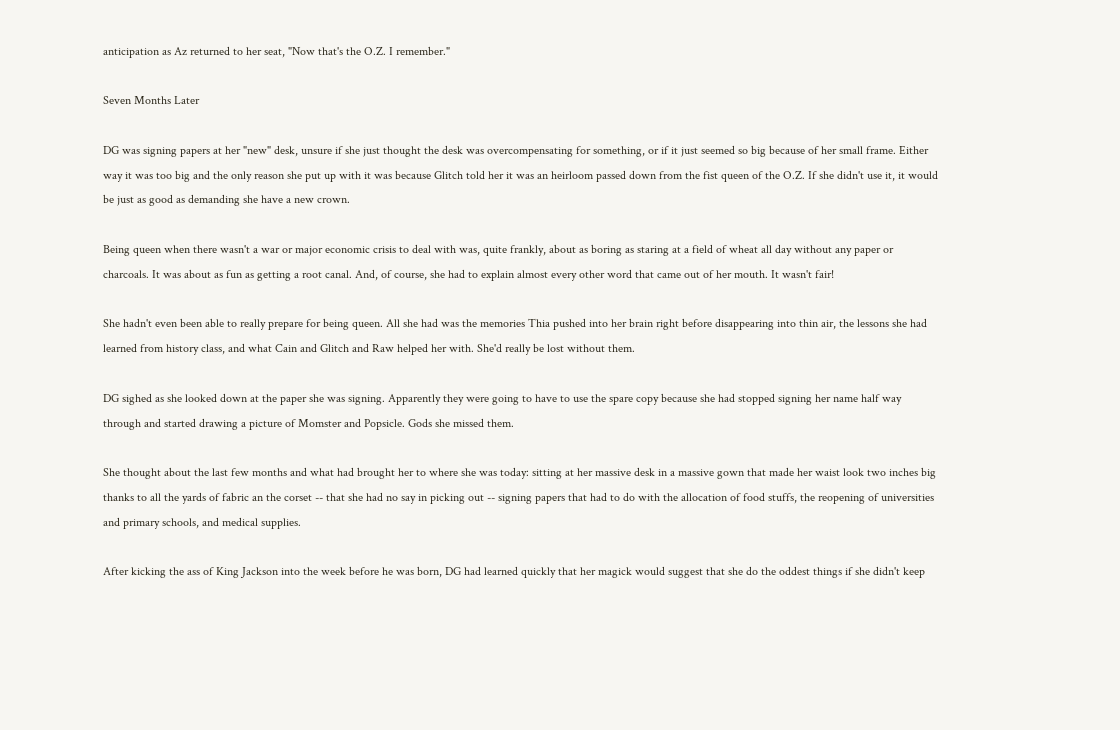anticipation as Az returned to her seat, "Now that's the O.Z. I remember."

Seven Months Later

DG was signing papers at her "new" desk, unsure if she just thought the desk was overcompensating for something, or if it just seemed so big because of her small frame. Either way it was too big and the only reason she put up with it was because Glitch told her it was an heirloom passed down from the fist queen of the O.Z. If she didn't use it, it would be just as good as demanding she have a new crown.

Being queen when there wasn't a war or major economic crisis to deal with was, quite frankly, about as boring as staring at a field of wheat all day without any paper or charcoals. It was about as fun as getting a root canal. And, of course, she had to explain almost every other word that came out of her mouth. It wasn't fair!

She hadn't even been able to really prepare for being queen. All she had was the memories Thia pushed into her brain right before disappearing into thin air, the lessons she had learned from history class, and what Cain and Glitch and Raw helped her with. She'd really be lost without them.

DG sighed as she looked down at the paper she was signing. Apparently they were going to have to use the spare copy because she had stopped signing her name half way through and started drawing a picture of Momster and Popsicle. Gods she missed them.

She thought about the last few months and what had brought her to where she was today: sitting at her massive desk in a massive gown that made her waist look two inches big thanks to all the yards of fabric an the corset -- that she had no say in picking out -- signing papers that had to do with the allocation of food stuffs, the reopening of universities and primary schools, and medical supplies.

After kicking the ass of King Jackson into the week before he was born, DG had learned quickly that her magick would suggest that she do the oddest things if she didn't keep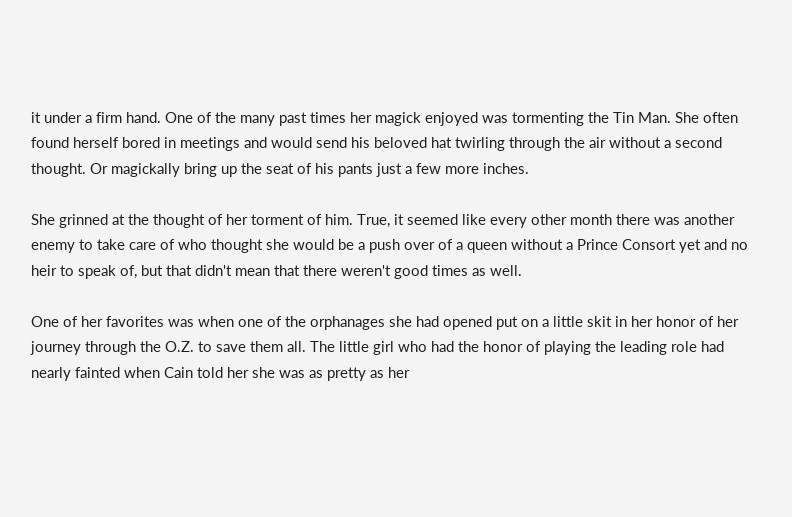it under a firm hand. One of the many past times her magick enjoyed was tormenting the Tin Man. She often found herself bored in meetings and would send his beloved hat twirling through the air without a second thought. Or magickally bring up the seat of his pants just a few more inches.

She grinned at the thought of her torment of him. True, it seemed like every other month there was another enemy to take care of who thought she would be a push over of a queen without a Prince Consort yet and no heir to speak of, but that didn't mean that there weren't good times as well.

One of her favorites was when one of the orphanages she had opened put on a little skit in her honor of her journey through the O.Z. to save them all. The little girl who had the honor of playing the leading role had nearly fainted when Cain told her she was as pretty as her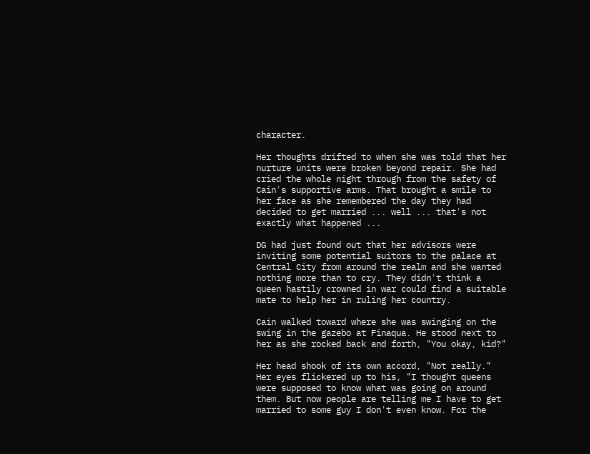character.

Her thoughts drifted to when she was told that her nurture units were broken beyond repair. She had cried the whole night through from the safety of Cain's supportive arms. That brought a smile to her face as she remembered the day they had decided to get married ... well ... that's not exactly what happened ...

DG had just found out that her advisors were inviting some potential suitors to the palace at Central City from around the realm and she wanted nothing more than to cry. They didn't think a queen hastily crowned in war could find a suitable mate to help her in ruling her country.

Cain walked toward where she was swinging on the swing in the gazebo at Finaqua. He stood next to her as she rocked back and forth, "You okay, kid?"

Her head shook of its own accord, "Not really." Her eyes flickered up to his, "I thought queens were supposed to know what was going on around them. But now people are telling me I have to get married to some guy I don't even know. For the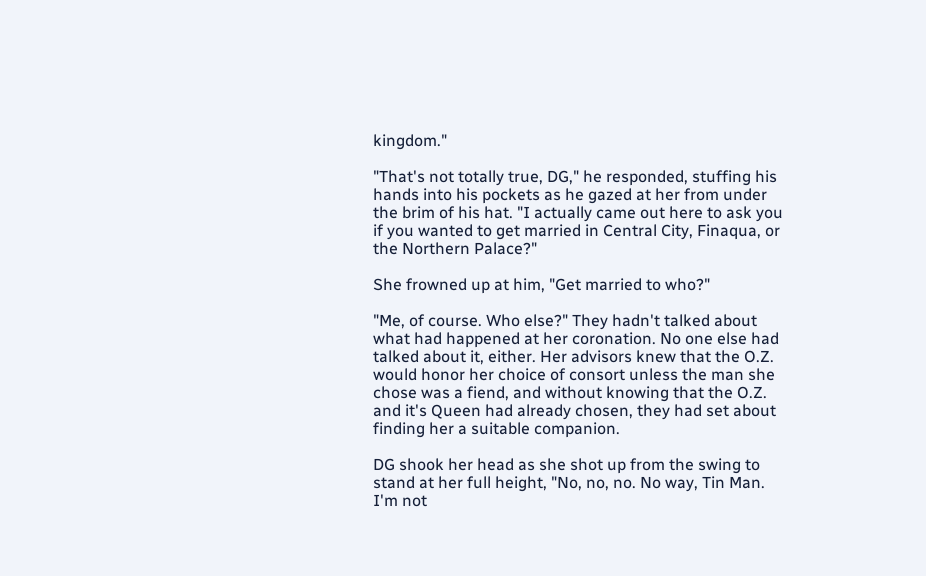kingdom."

"That's not totally true, DG," he responded, stuffing his hands into his pockets as he gazed at her from under the brim of his hat. "I actually came out here to ask you if you wanted to get married in Central City, Finaqua, or the Northern Palace?"

She frowned up at him, "Get married to who?"

"Me, of course. Who else?" They hadn't talked about what had happened at her coronation. No one else had talked about it, either. Her advisors knew that the O.Z. would honor her choice of consort unless the man she chose was a fiend, and without knowing that the O.Z. and it's Queen had already chosen, they had set about finding her a suitable companion.

DG shook her head as she shot up from the swing to stand at her full height, "No, no, no. No way, Tin Man. I'm not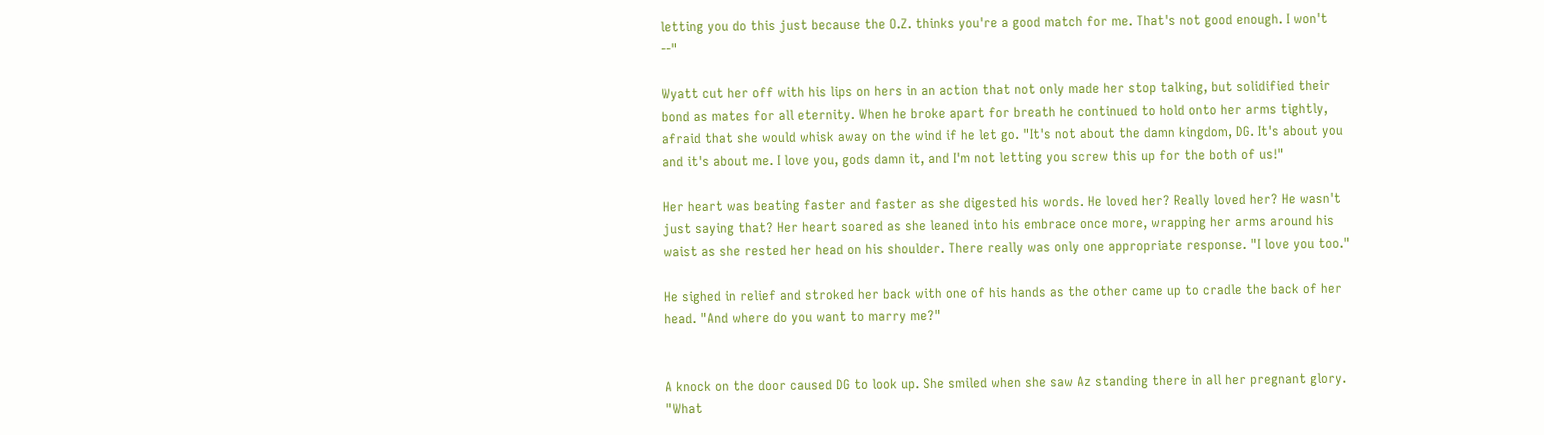letting you do this just because the O.Z. thinks you're a good match for me. That's not good enough. I won't --"

Wyatt cut her off with his lips on hers in an action that not only made her stop talking, but solidified their bond as mates for all eternity. When he broke apart for breath he continued to hold onto her arms tightly, afraid that she would whisk away on the wind if he let go. "It's not about the damn kingdom, DG. It's about you and it's about me. I love you, gods damn it, and I'm not letting you screw this up for the both of us!"

Her heart was beating faster and faster as she digested his words. He loved her? Really loved her? He wasn't just saying that? Her heart soared as she leaned into his embrace once more, wrapping her arms around his waist as she rested her head on his shoulder. There really was only one appropriate response. "I love you too."

He sighed in relief and stroked her back with one of his hands as the other came up to cradle the back of her head. "And where do you want to marry me?"


A knock on the door caused DG to look up. She smiled when she saw Az standing there in all her pregnant glory. "What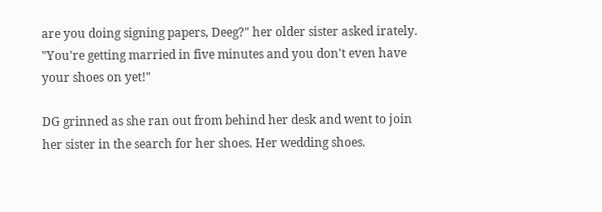are you doing signing papers, Deeg?" her older sister asked irately. "You're getting married in five minutes and you don't even have your shoes on yet!"

DG grinned as she ran out from behind her desk and went to join her sister in the search for her shoes. Her wedding shoes.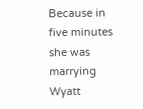Because in five minutes she was marrying Wyatt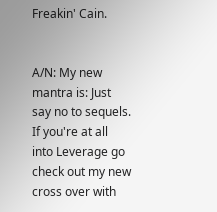Freakin' Cain.


A/N: My new mantra is: Just say no to sequels. If you're at all into Leverage go check out my new cross over with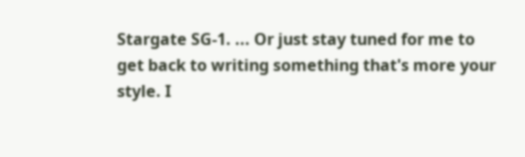Stargate SG-1. ... Or just stay tuned for me to get back to writing something that's more your style. I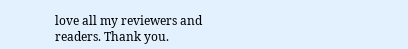love all my reviewers and readers. Thank you.